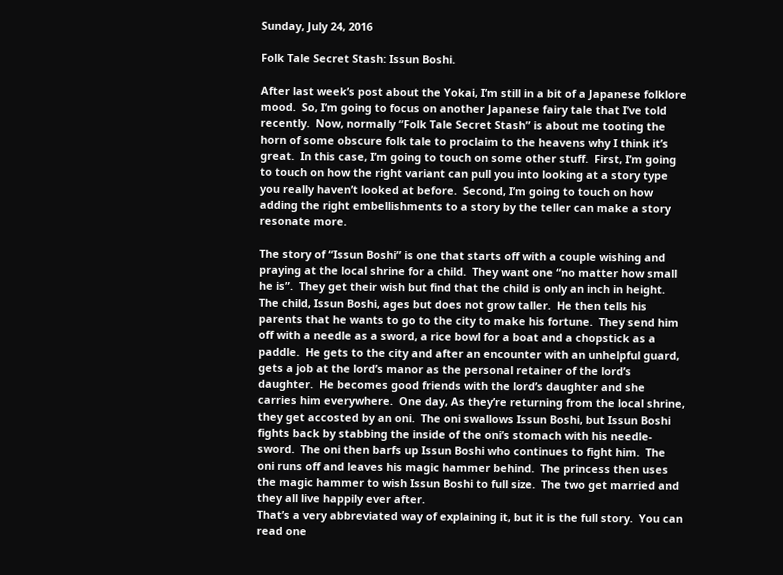Sunday, July 24, 2016

Folk Tale Secret Stash: Issun Boshi.

After last week’s post about the Yokai, I’m still in a bit of a Japanese folklore mood.  So, I’m going to focus on another Japanese fairy tale that I’ve told recently.  Now, normally “Folk Tale Secret Stash” is about me tooting the horn of some obscure folk tale to proclaim to the heavens why I think it’s great.  In this case, I’m going to touch on some other stuff.  First, I’m going to touch on how the right variant can pull you into looking at a story type you really haven’t looked at before.  Second, I’m going to touch on how adding the right embellishments to a story by the teller can make a story resonate more.

The story of “Issun Boshi” is one that starts off with a couple wishing and praying at the local shrine for a child.  They want one “no matter how small he is”.  They get their wish but find that the child is only an inch in height.  The child, Issun Boshi, ages but does not grow taller.  He then tells his parents that he wants to go to the city to make his fortune.  They send him off with a needle as a sword, a rice bowl for a boat and a chopstick as a paddle.  He gets to the city and after an encounter with an unhelpful guard, gets a job at the lord’s manor as the personal retainer of the lord’s daughter.  He becomes good friends with the lord’s daughter and she carries him everywhere.  One day, As they’re returning from the local shrine, they get accosted by an oni.  The oni swallows Issun Boshi, but Issun Boshi fights back by stabbing the inside of the oni’s stomach with his needle-sword.  The oni then barfs up Issun Boshi who continues to fight him.  The oni runs off and leaves his magic hammer behind.  The princess then uses the magic hammer to wish Issun Boshi to full size.  The two get married and they all live happily ever after.
That’s a very abbreviated way of explaining it, but it is the full story.  You can read one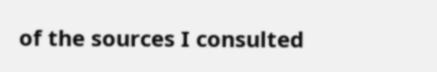of the sources I consulted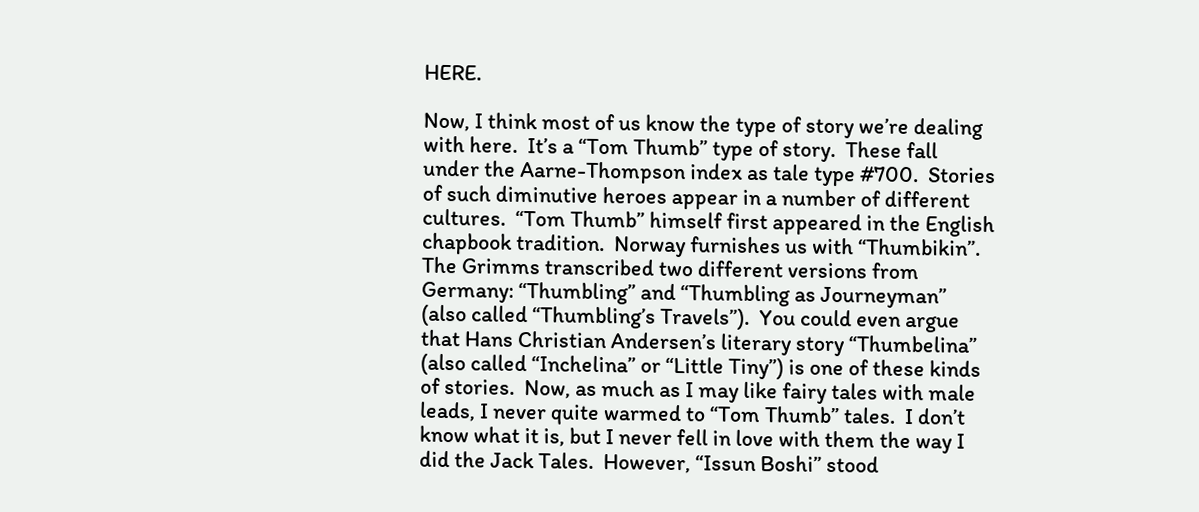HERE.

Now, I think most of us know the type of story we’re dealing with here.  It’s a “Tom Thumb” type of story.  These fall under the Aarne-Thompson index as tale type #700.  Stories of such diminutive heroes appear in a number of different cultures.  “Tom Thumb” himself first appeared in the English chapbook tradition.  Norway furnishes us with “Thumbikin”.  The Grimms transcribed two different versions from Germany: “Thumbling” and “Thumbling as Journeyman” (also called “Thumbling’s Travels”).  You could even argue that Hans Christian Andersen’s literary story “Thumbelina” (also called “Inchelina” or “Little Tiny”) is one of these kinds of stories.  Now, as much as I may like fairy tales with male leads, I never quite warmed to “Tom Thumb” tales.  I don’t know what it is, but I never fell in love with them the way I did the Jack Tales.  However, “Issun Boshi” stood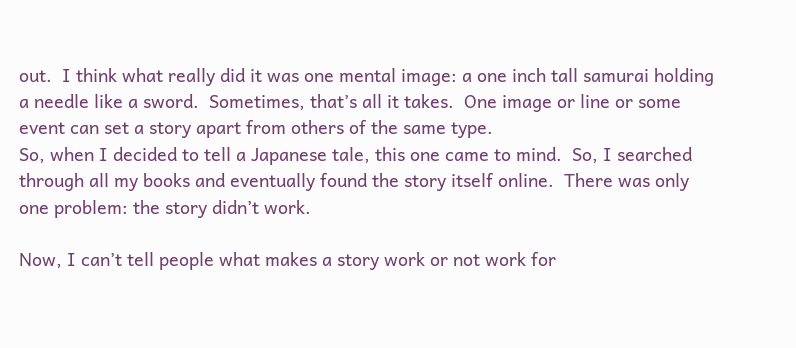out.  I think what really did it was one mental image: a one inch tall samurai holding a needle like a sword.  Sometimes, that’s all it takes.  One image or line or some event can set a story apart from others of the same type.
So, when I decided to tell a Japanese tale, this one came to mind.  So, I searched through all my books and eventually found the story itself online.  There was only one problem: the story didn’t work.

Now, I can’t tell people what makes a story work or not work for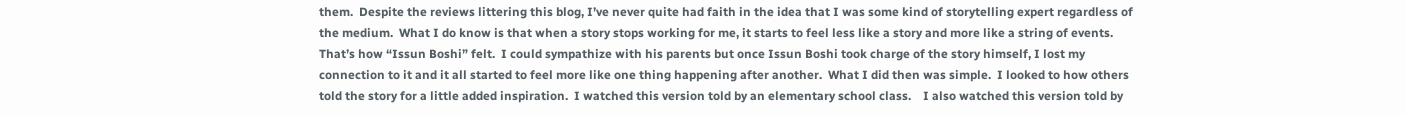them.  Despite the reviews littering this blog, I’ve never quite had faith in the idea that I was some kind of storytelling expert regardless of the medium.  What I do know is that when a story stops working for me, it starts to feel less like a story and more like a string of events.  That’s how “Issun Boshi” felt.  I could sympathize with his parents but once Issun Boshi took charge of the story himself, I lost my connection to it and it all started to feel more like one thing happening after another.  What I did then was simple.  I looked to how others told the story for a little added inspiration.  I watched this version told by an elementary school class.    I also watched this version told by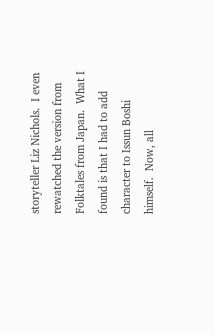storyteller Liz Nichols.  I even rewatched the version from Folktales from Japan.  What I found is that I had to add character to Issun Boshi himself.  Now, all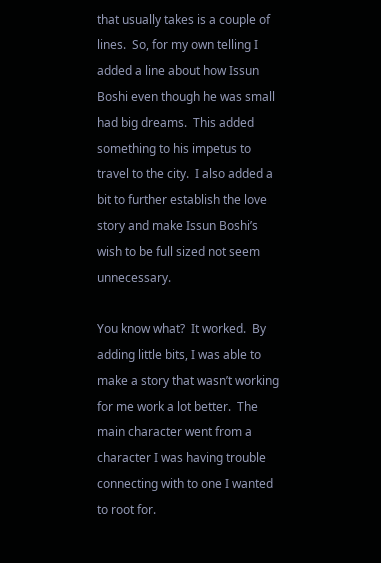that usually takes is a couple of lines.  So, for my own telling I added a line about how Issun Boshi even though he was small had big dreams.  This added something to his impetus to travel to the city.  I also added a bit to further establish the love story and make Issun Boshi’s wish to be full sized not seem unnecessary.

You know what?  It worked.  By adding little bits, I was able to make a story that wasn’t working for me work a lot better.  The main character went from a character I was having trouble connecting with to one I wanted to root for.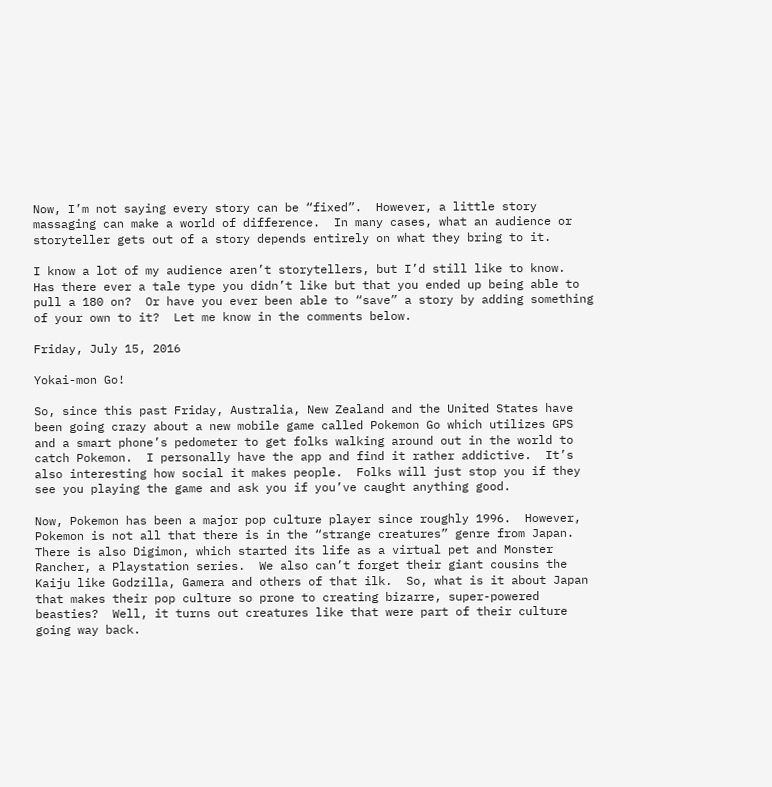Now, I’m not saying every story can be “fixed”.  However, a little story massaging can make a world of difference.  In many cases, what an audience or storyteller gets out of a story depends entirely on what they bring to it.

I know a lot of my audience aren’t storytellers, but I’d still like to know.  Has there ever a tale type you didn’t like but that you ended up being able to pull a 180 on?  Or have you ever been able to “save” a story by adding something of your own to it?  Let me know in the comments below.

Friday, July 15, 2016

Yokai-mon Go!

So, since this past Friday, Australia, New Zealand and the United States have been going crazy about a new mobile game called Pokemon Go which utilizes GPS and a smart phone’s pedometer to get folks walking around out in the world to catch Pokemon.  I personally have the app and find it rather addictive.  It’s also interesting how social it makes people.  Folks will just stop you if they see you playing the game and ask you if you’ve caught anything good.

Now, Pokemon has been a major pop culture player since roughly 1996.  However, Pokemon is not all that there is in the “strange creatures” genre from Japan.  There is also Digimon, which started its life as a virtual pet and Monster Rancher, a Playstation series.  We also can’t forget their giant cousins the Kaiju like Godzilla, Gamera and others of that ilk.  So, what is it about Japan that makes their pop culture so prone to creating bizarre, super-powered beasties?  Well, it turns out creatures like that were part of their culture going way back.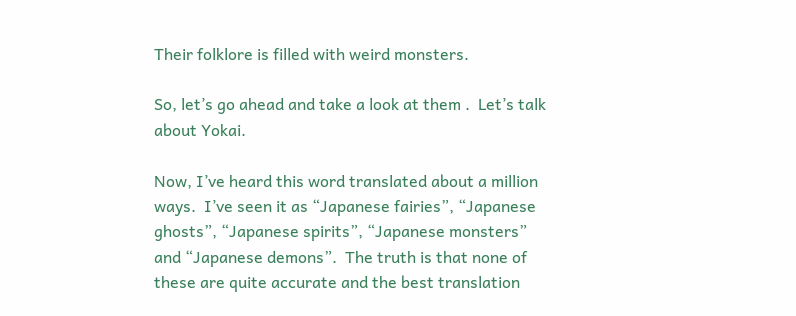Their folklore is filled with weird monsters.

So, let’s go ahead and take a look at them .  Let’s talk about Yokai.

Now, I’ve heard this word translated about a million ways.  I’ve seen it as “Japanese fairies”, “Japanese ghosts”, “Japanese spirits”, “Japanese monsters” and “Japanese demons”.  The truth is that none of these are quite accurate and the best translation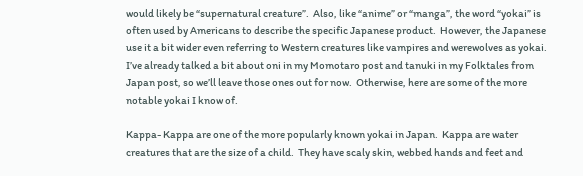would likely be “supernatural creature”.  Also, like “anime” or “manga”, the word “yokai” is often used by Americans to describe the specific Japanese product.  However, the Japanese use it a bit wider even referring to Western creatures like vampires and werewolves as yokai.  I’ve already talked a bit about oni in my Momotaro post and tanuki in my Folktales from Japan post, so we’ll leave those ones out for now.  Otherwise, here are some of the more notable yokai I know of.

Kappa- Kappa are one of the more popularly known yokai in Japan.  Kappa are water creatures that are the size of a child.  They have scaly skin, webbed hands and feet and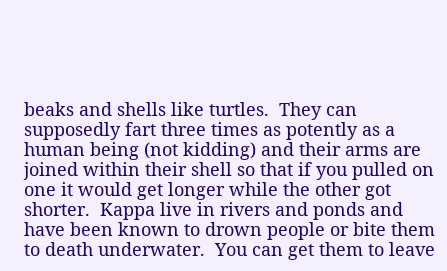beaks and shells like turtles.  They can supposedly fart three times as potently as a human being (not kidding) and their arms are joined within their shell so that if you pulled on one it would get longer while the other got shorter.  Kappa live in rivers and ponds and have been known to drown people or bite them to death underwater.  You can get them to leave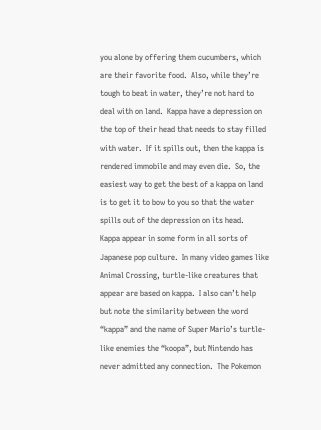you alone by offering them cucumbers, which are their favorite food.  Also, while they’re tough to beat in water, they’re not hard to deal with on land.  Kappa have a depression on the top of their head that needs to stay filled with water.  If it spills out, then the kappa is rendered immobile and may even die.  So, the easiest way to get the best of a kappa on land is to get it to bow to you so that the water spills out of the depression on its head.
Kappa appear in some form in all sorts of Japanese pop culture.  In many video games like Animal Crossing, turtle-like creatures that appear are based on kappa.  I also can’t help but note the similarity between the word “kappa” and the name of Super Mario’s turtle-like enemies the “koopa”, but Nintendo has never admitted any connection.  The Pokemon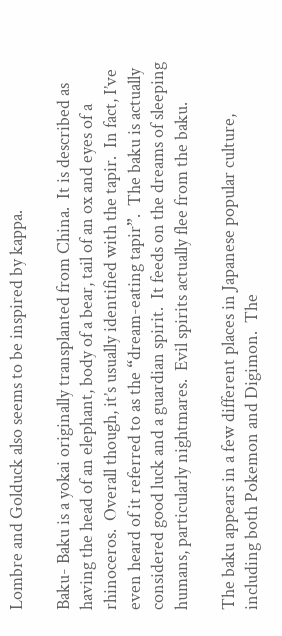Lombre and Golduck also seems to be inspired by kappa.

Baku- Baku is a yokai originally transplanted from China.  It is described as having the head of an elephant, body of a bear, tail of an ox and eyes of a rhinoceros.  Overall though, it’s usually identified with the tapir.  In fact, I’ve even heard of it referred to as the “dream-eating tapir”.  The baku is actually considered good luck and a guardian spirit.  It feeds on the dreams of sleeping humans, particularly nightmares.  Evil spirits actually flee from the baku.

The baku appears in a few different places in Japanese popular culture, including both Pokemon and Digimon.  The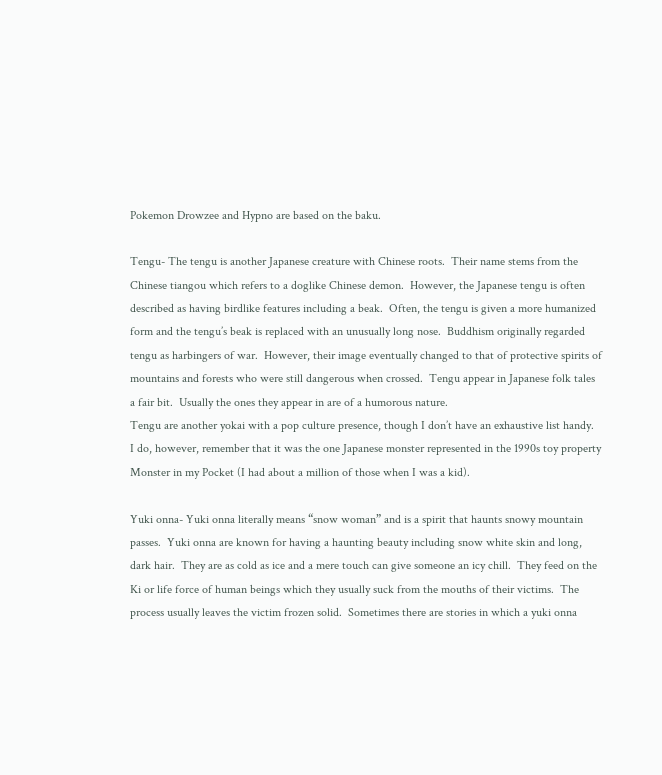Pokemon Drowzee and Hypno are based on the baku.

Tengu- The tengu is another Japanese creature with Chinese roots.  Their name stems from the Chinese tiangou which refers to a doglike Chinese demon.  However, the Japanese tengu is often described as having birdlike features including a beak.  Often, the tengu is given a more humanized form and the tengu’s beak is replaced with an unusually long nose.  Buddhism originally regarded tengu as harbingers of war.  However, their image eventually changed to that of protective spirits of mountains and forests who were still dangerous when crossed.  Tengu appear in Japanese folk tales a fair bit.  Usually the ones they appear in are of a humorous nature.
Tengu are another yokai with a pop culture presence, though I don’t have an exhaustive list handy.  I do, however, remember that it was the one Japanese monster represented in the 1990s toy property Monster in my Pocket (I had about a million of those when I was a kid).

Yuki onna- Yuki onna literally means “snow woman” and is a spirit that haunts snowy mountain passes.  Yuki onna are known for having a haunting beauty including snow white skin and long, dark hair.  They are as cold as ice and a mere touch can give someone an icy chill.  They feed on the Ki or life force of human beings which they usually suck from the mouths of their victims.  The process usually leaves the victim frozen solid.  Sometimes there are stories in which a yuki onna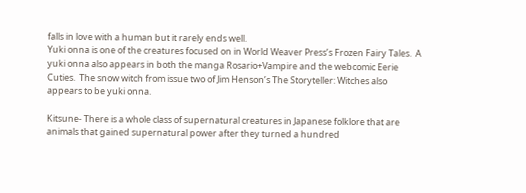falls in love with a human but it rarely ends well.
Yuki onna is one of the creatures focused on in World Weaver Press’s Frozen Fairy Tales.  A yuki onna also appears in both the manga Rosario+Vampire and the webcomic Eerie Cuties.  The snow witch from issue two of Jim Henson’s The Storyteller: Witches also appears to be yuki onna.

Kitsune- There is a whole class of supernatural creatures in Japanese folklore that are animals that gained supernatural power after they turned a hundred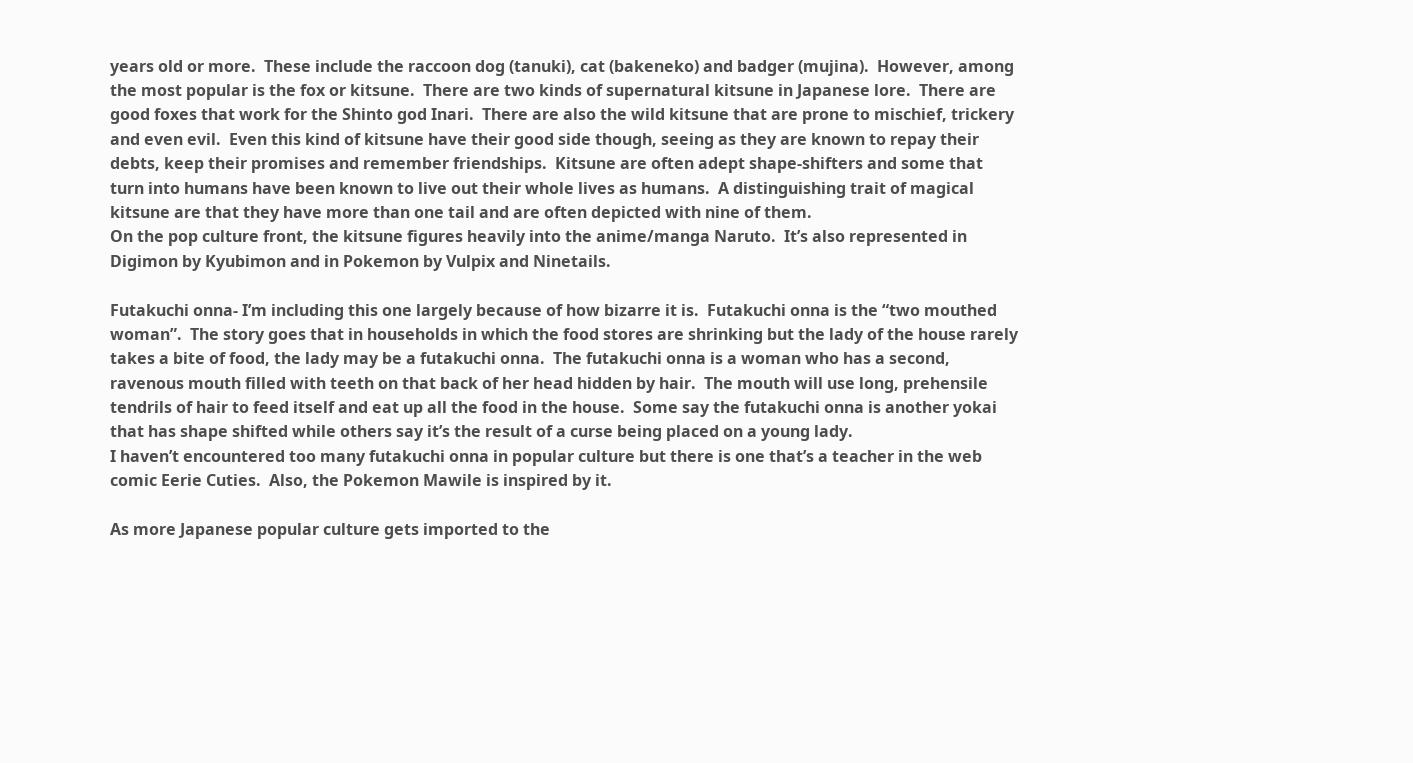years old or more.  These include the raccoon dog (tanuki), cat (bakeneko) and badger (mujina).  However, among the most popular is the fox or kitsune.  There are two kinds of supernatural kitsune in Japanese lore.  There are good foxes that work for the Shinto god Inari.  There are also the wild kitsune that are prone to mischief, trickery and even evil.  Even this kind of kitsune have their good side though, seeing as they are known to repay their debts, keep their promises and remember friendships.  Kitsune are often adept shape-shifters and some that turn into humans have been known to live out their whole lives as humans.  A distinguishing trait of magical kitsune are that they have more than one tail and are often depicted with nine of them.
On the pop culture front, the kitsune figures heavily into the anime/manga Naruto.  It’s also represented in Digimon by Kyubimon and in Pokemon by Vulpix and Ninetails.

Futakuchi onna- I’m including this one largely because of how bizarre it is.  Futakuchi onna is the “two mouthed woman”.  The story goes that in households in which the food stores are shrinking but the lady of the house rarely takes a bite of food, the lady may be a futakuchi onna.  The futakuchi onna is a woman who has a second, ravenous mouth filled with teeth on that back of her head hidden by hair.  The mouth will use long, prehensile tendrils of hair to feed itself and eat up all the food in the house.  Some say the futakuchi onna is another yokai that has shape shifted while others say it’s the result of a curse being placed on a young lady.
I haven’t encountered too many futakuchi onna in popular culture but there is one that’s a teacher in the web comic Eerie Cuties.  Also, the Pokemon Mawile is inspired by it.

As more Japanese popular culture gets imported to the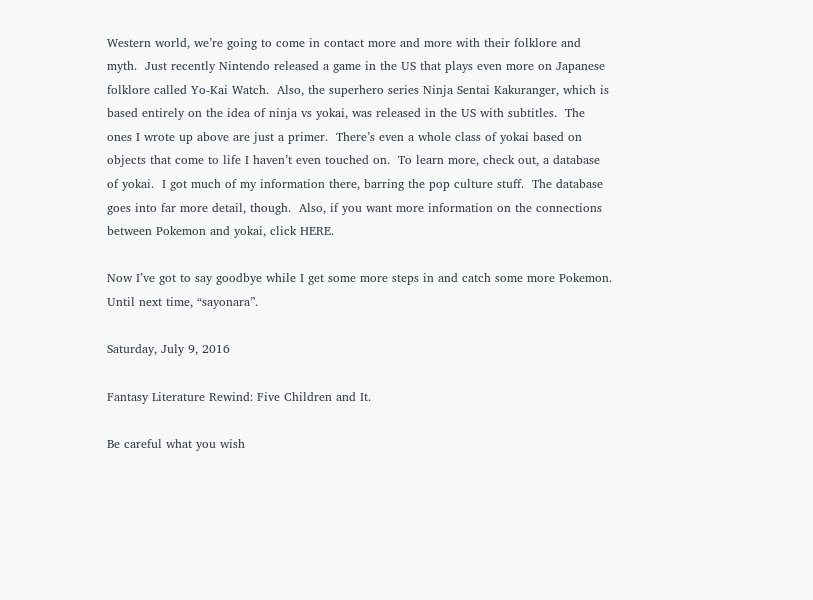Western world, we’re going to come in contact more and more with their folklore and myth.  Just recently Nintendo released a game in the US that plays even more on Japanese folklore called Yo-Kai Watch.  Also, the superhero series Ninja Sentai Kakuranger, which is based entirely on the idea of ninja vs yokai, was released in the US with subtitles.  The ones I wrote up above are just a primer.  There’s even a whole class of yokai based on objects that come to life I haven’t even touched on.  To learn more, check out, a database of yokai.  I got much of my information there, barring the pop culture stuff.  The database goes into far more detail, though.  Also, if you want more information on the connections between Pokemon and yokai, click HERE.

Now I’ve got to say goodbye while I get some more steps in and catch some more Pokemon.  Until next time, “sayonara”.

Saturday, July 9, 2016

Fantasy Literature Rewind: Five Children and It.

Be careful what you wish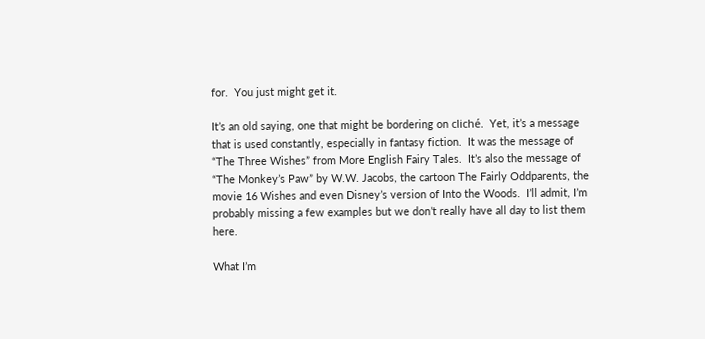for.  You just might get it.

It’s an old saying, one that might be bordering on cliché.  Yet, it’s a message that is used constantly, especially in fantasy fiction.  It was the message of “The Three Wishes” from More English Fairy Tales.  It’s also the message of “The Monkey’s Paw” by W.W. Jacobs, the cartoon The Fairly Oddparents, the movie 16 Wishes and even Disney’s version of Into the Woods.  I’ll admit, I’m probably missing a few examples but we don’t really have all day to list them here.

What I’m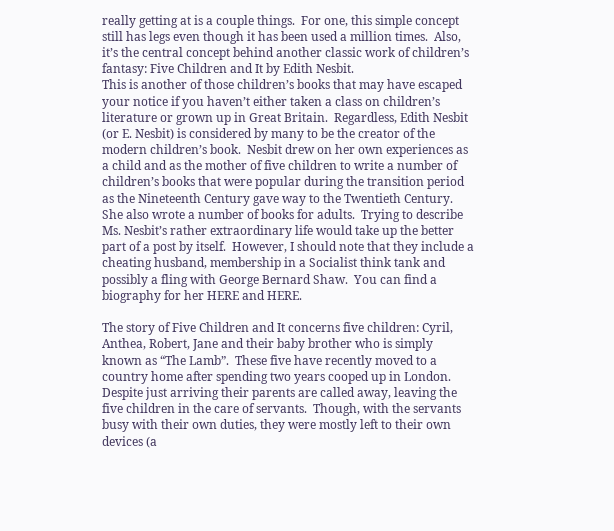really getting at is a couple things.  For one, this simple concept still has legs even though it has been used a million times.  Also, it’s the central concept behind another classic work of children’s fantasy: Five Children and It by Edith Nesbit.
This is another of those children’s books that may have escaped your notice if you haven’t either taken a class on children’s literature or grown up in Great Britain.  Regardless, Edith Nesbit (or E. Nesbit) is considered by many to be the creator of the modern children’s book.  Nesbit drew on her own experiences as a child and as the mother of five children to write a number of children’s books that were popular during the transition period as the Nineteenth Century gave way to the Twentieth Century.  She also wrote a number of books for adults.  Trying to describe Ms. Nesbit’s rather extraordinary life would take up the better part of a post by itself.  However, I should note that they include a cheating husband, membership in a Socialist think tank and possibly a fling with George Bernard Shaw.  You can find a biography for her HERE and HERE.

The story of Five Children and It concerns five children: Cyril, Anthea, Robert, Jane and their baby brother who is simply known as “The Lamb”.  These five have recently moved to a country home after spending two years cooped up in London.  Despite just arriving their parents are called away, leaving the five children in the care of servants.  Though, with the servants busy with their own duties, they were mostly left to their own devices (a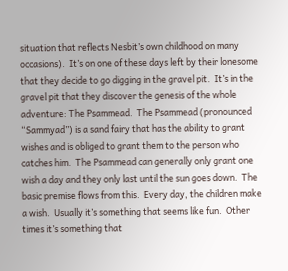situation that reflects Nesbit’s own childhood on many occasions).  It’s on one of these days left by their lonesome that they decide to go digging in the gravel pit.  It’s in the gravel pit that they discover the genesis of the whole adventure: The Psammead.  The Psammead (pronounced “Sammyad”) is a sand fairy that has the ability to grant wishes and is obliged to grant them to the person who catches him.  The Psammead can generally only grant one wish a day and they only last until the sun goes down.  The basic premise flows from this.  Every day, the children make a wish.  Usually it’s something that seems like fun.  Other times it’s something that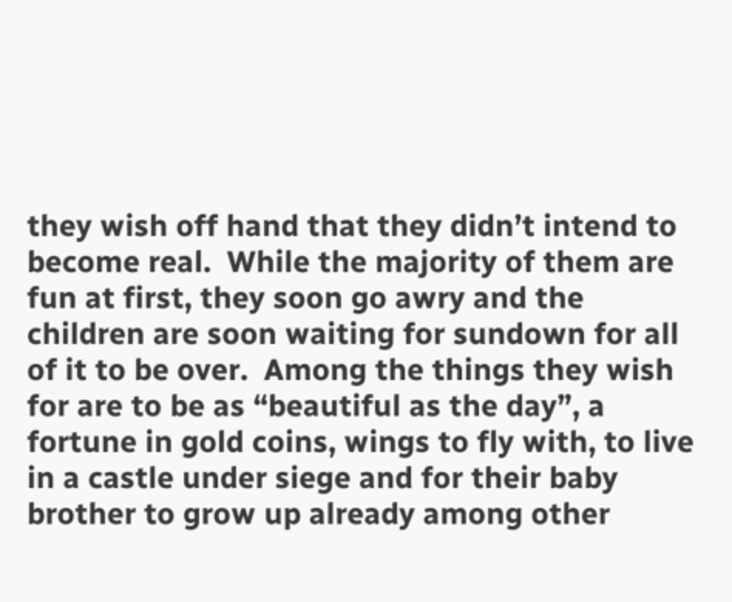they wish off hand that they didn’t intend to become real.  While the majority of them are fun at first, they soon go awry and the children are soon waiting for sundown for all of it to be over.  Among the things they wish for are to be as “beautiful as the day”, a fortune in gold coins, wings to fly with, to live in a castle under siege and for their baby brother to grow up already among other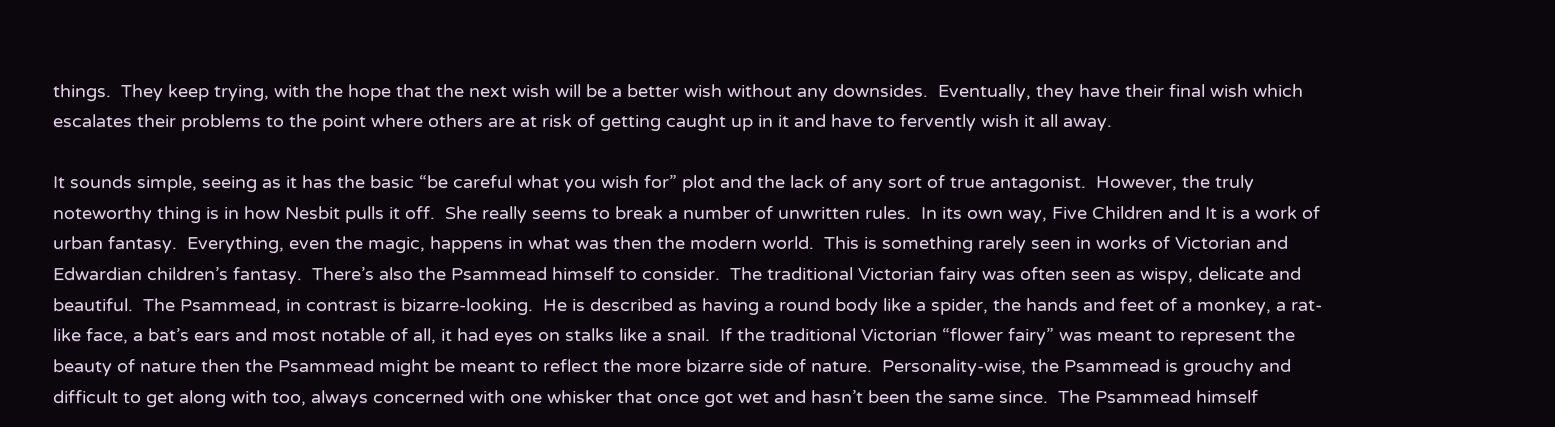things.  They keep trying, with the hope that the next wish will be a better wish without any downsides.  Eventually, they have their final wish which escalates their problems to the point where others are at risk of getting caught up in it and have to fervently wish it all away.

It sounds simple, seeing as it has the basic “be careful what you wish for” plot and the lack of any sort of true antagonist.  However, the truly noteworthy thing is in how Nesbit pulls it off.  She really seems to break a number of unwritten rules.  In its own way, Five Children and It is a work of urban fantasy.  Everything, even the magic, happens in what was then the modern world.  This is something rarely seen in works of Victorian and Edwardian children’s fantasy.  There’s also the Psammead himself to consider.  The traditional Victorian fairy was often seen as wispy, delicate and beautiful.  The Psammead, in contrast is bizarre-looking.  He is described as having a round body like a spider, the hands and feet of a monkey, a rat-like face, a bat’s ears and most notable of all, it had eyes on stalks like a snail.  If the traditional Victorian “flower fairy” was meant to represent the beauty of nature then the Psammead might be meant to reflect the more bizarre side of nature.  Personality-wise, the Psammead is grouchy and difficult to get along with too, always concerned with one whisker that once got wet and hasn’t been the same since.  The Psammead himself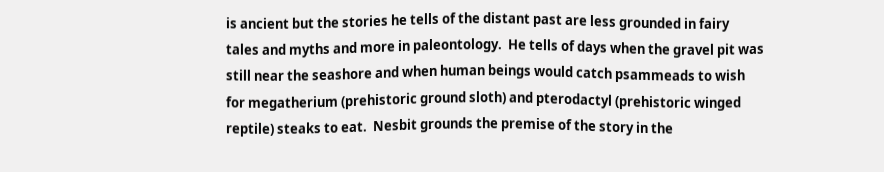is ancient but the stories he tells of the distant past are less grounded in fairy tales and myths and more in paleontology.  He tells of days when the gravel pit was still near the seashore and when human beings would catch psammeads to wish for megatherium (prehistoric ground sloth) and pterodactyl (prehistoric winged reptile) steaks to eat.  Nesbit grounds the premise of the story in the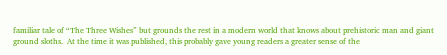familiar tale of “The Three Wishes” but grounds the rest in a modern world that knows about prehistoric man and giant ground sloths.  At the time it was published, this probably gave young readers a greater sense of the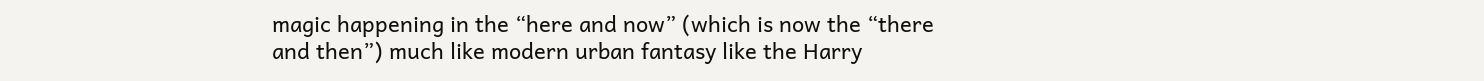magic happening in the “here and now” (which is now the “there and then”) much like modern urban fantasy like the Harry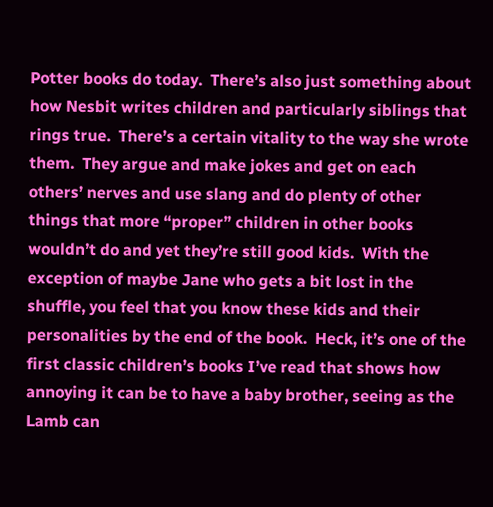Potter books do today.  There’s also just something about how Nesbit writes children and particularly siblings that rings true.  There’s a certain vitality to the way she wrote them.  They argue and make jokes and get on each others’ nerves and use slang and do plenty of other things that more “proper” children in other books wouldn’t do and yet they’re still good kids.  With the exception of maybe Jane who gets a bit lost in the shuffle, you feel that you know these kids and their personalities by the end of the book.  Heck, it’s one of the first classic children’s books I’ve read that shows how annoying it can be to have a baby brother, seeing as the Lamb can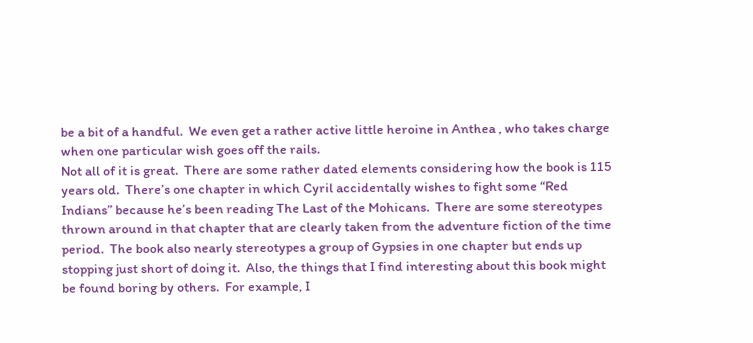be a bit of a handful.  We even get a rather active little heroine in Anthea , who takes charge when one particular wish goes off the rails.
Not all of it is great.  There are some rather dated elements considering how the book is 115 years old.  There’s one chapter in which Cyril accidentally wishes to fight some “Red Indians” because he’s been reading The Last of the Mohicans.  There are some stereotypes thrown around in that chapter that are clearly taken from the adventure fiction of the time period.  The book also nearly stereotypes a group of Gypsies in one chapter but ends up stopping just short of doing it.  Also, the things that I find interesting about this book might be found boring by others.  For example, I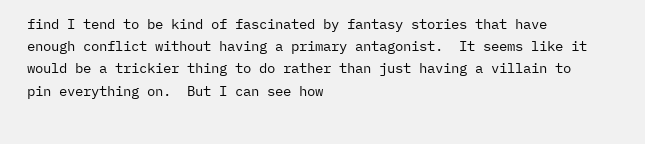find I tend to be kind of fascinated by fantasy stories that have enough conflict without having a primary antagonist.  It seems like it would be a trickier thing to do rather than just having a villain to pin everything on.  But I can see how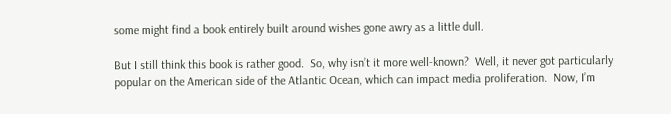some might find a book entirely built around wishes gone awry as a little dull.

But I still think this book is rather good.  So, why isn’t it more well-known?  Well, it never got particularly popular on the American side of the Atlantic Ocean, which can impact media proliferation.  Now, I’m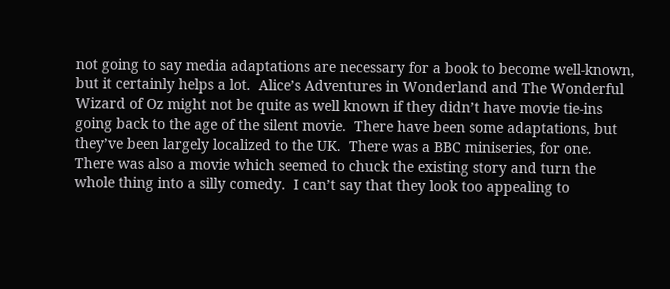not going to say media adaptations are necessary for a book to become well-known, but it certainly helps a lot.  Alice’s Adventures in Wonderland and The Wonderful Wizard of Oz might not be quite as well known if they didn’t have movie tie-ins going back to the age of the silent movie.  There have been some adaptations, but they’ve been largely localized to the UK.  There was a BBC miniseries, for one.  There was also a movie which seemed to chuck the existing story and turn the whole thing into a silly comedy.  I can’t say that they look too appealing to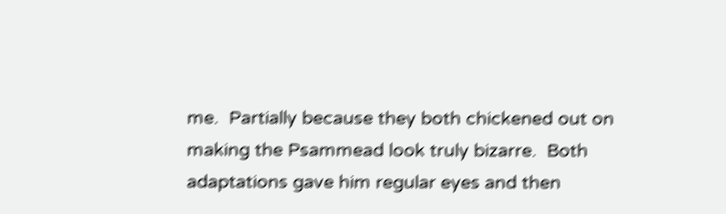me.  Partially because they both chickened out on making the Psammead look truly bizarre.  Both adaptations gave him regular eyes and then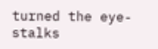turned the eye-stalks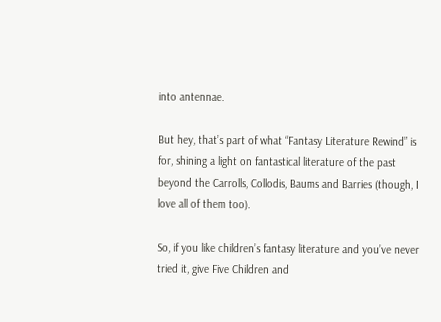into antennae.

But hey, that’s part of what “Fantasy Literature Rewind” is for, shining a light on fantastical literature of the past beyond the Carrolls, Collodis, Baums and Barries (though, I love all of them too).

So, if you like children’s fantasy literature and you’ve never tried it, give Five Children and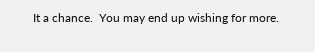It a chance.  You may end up wishing for more.